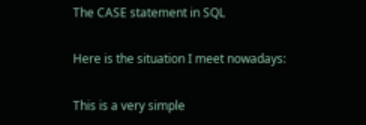The CASE statement in SQL

Here is the situation I meet nowadays:

This is a very simple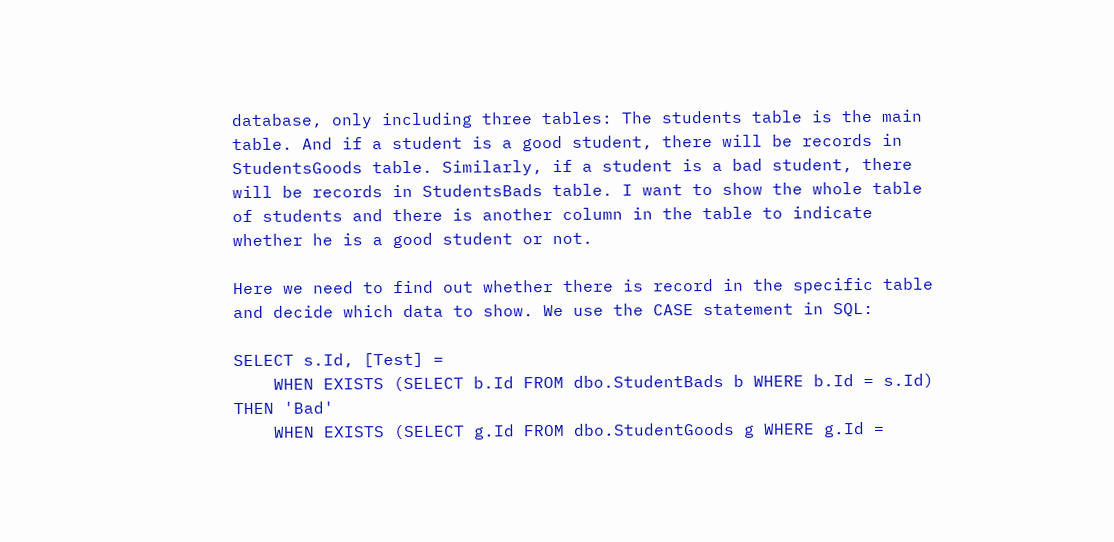database, only including three tables: The students table is the main table. And if a student is a good student, there will be records in StudentsGoods table. Similarly, if a student is a bad student, there will be records in StudentsBads table. I want to show the whole table of students and there is another column in the table to indicate whether he is a good student or not.

Here we need to find out whether there is record in the specific table and decide which data to show. We use the CASE statement in SQL:

SELECT s.Id, [Test] =
    WHEN EXISTS (SELECT b.Id FROM dbo.StudentBads b WHERE b.Id = s.Id) THEN 'Bad'
    WHEN EXISTS (SELECT g.Id FROM dbo.StudentGoods g WHERE g.Id =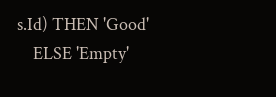s.Id) THEN 'Good'
    ELSE 'Empty'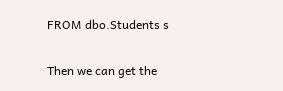FROM dbo.Students s

Then we can get the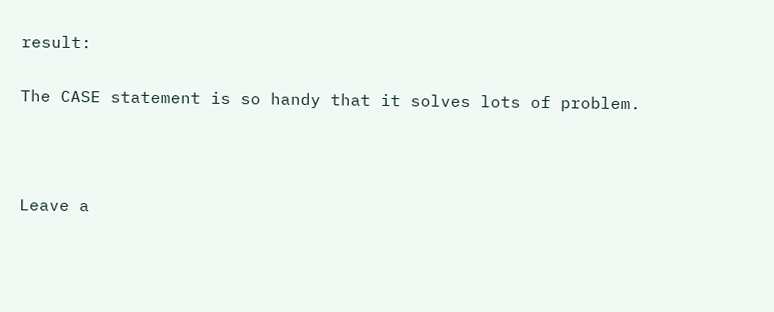result:

The CASE statement is so handy that it solves lots of problem.



Leave a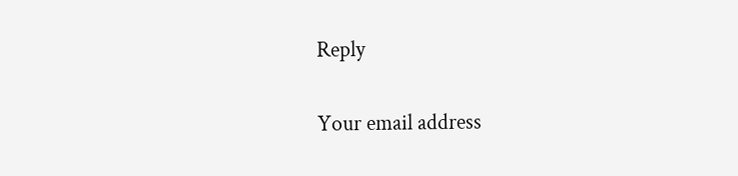Reply

Your email address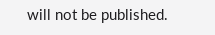will not be published.